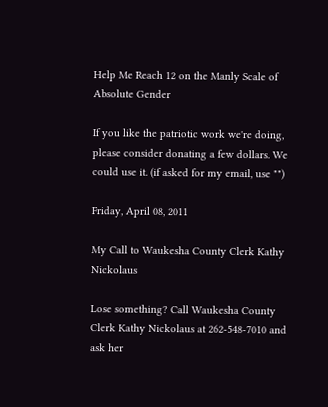Help Me Reach 12 on the Manly Scale of Absolute Gender

If you like the patriotic work we're doing, please consider donating a few dollars. We could use it. (if asked for my email, use "")

Friday, April 08, 2011

My Call to Waukesha County Clerk Kathy Nickolaus

Lose something? Call Waukesha County Clerk Kathy Nickolaus at 262-548-7010 and ask her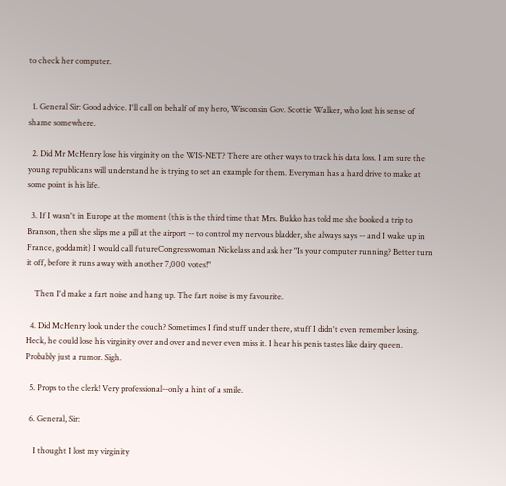to check her computer.


  1. General Sir: Good advice. I'll call on behalf of my hero, Wisconsin Gov. Scottie Walker, who lost his sense of shame somewhere.

  2. Did Mr McHenry lose his virginity on the WIS-NET? There are other ways to track his data loss. I am sure the young republicans will understand he is trying to set an example for them. Everyman has a hard drive to make at some point is his life.

  3. If I wasn't in Europe at the moment (this is the third time that Mrs. Bukko has told me she booked a trip to Branson, then she slips me a pill at the airport -- to control my nervous bladder, she always says -- and I wake up in France, goddamit) I would call futureCongresswoman Nickelass and ask her "Is your computer running? Better turn it off, before it runs away with another 7,000 votes!"

    Then I'd make a fart noise and hang up. The fart noise is my favourite.

  4. Did McHenry look under the couch? Sometimes I find stuff under there, stuff I didn't even remember losing. Heck, he could lose his virginity over and over and never even miss it. I hear his penis tastes like dairy queen. Probably just a rumor. Sigh.

  5. Props to the clerk! Very professional--only a hint of a smile.

  6. General, Sir:

    I thought I lost my virginity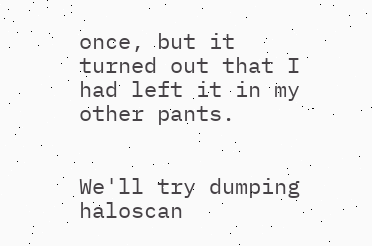once, but it turned out that I had left it in my other pants.


We'll try dumping haloscan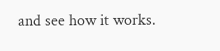and see how it works.